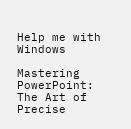Help me with Windows

Mastering PowerPoint: The Art of Precise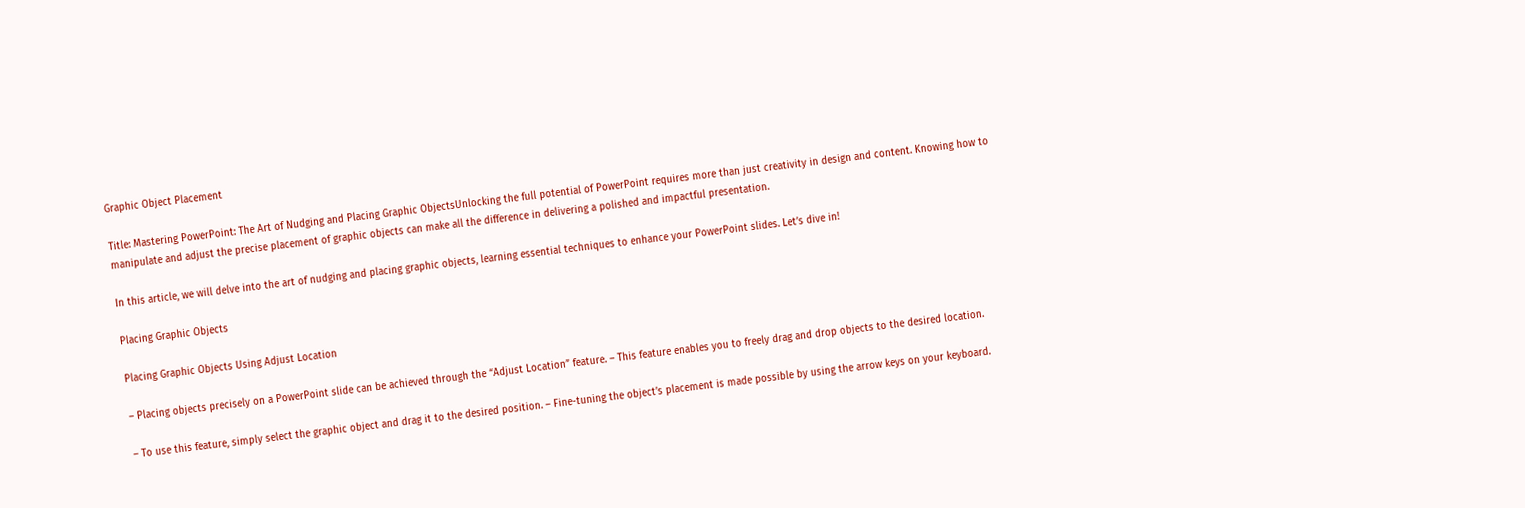Graphic Object Placement

Title: Mastering PowerPoint: The Art of Nudging and Placing Graphic ObjectsUnlocking the full potential of PowerPoint requires more than just creativity in design and content. Knowing how to manipulate and adjust the precise placement of graphic objects can make all the difference in delivering a polished and impactful presentation.

In this article, we will delve into the art of nudging and placing graphic objects, learning essential techniques to enhance your PowerPoint slides. Let’s dive in!

Placing Graphic Objects

Placing Graphic Objects Using Adjust Location

– Placing objects precisely on a PowerPoint slide can be achieved through the “Adjust Location” feature. – This feature enables you to freely drag and drop objects to the desired location.

– To use this feature, simply select the graphic object and drag it to the desired position. – Fine-tuning the object’s placement is made possible by using the arrow keys on your keyboard.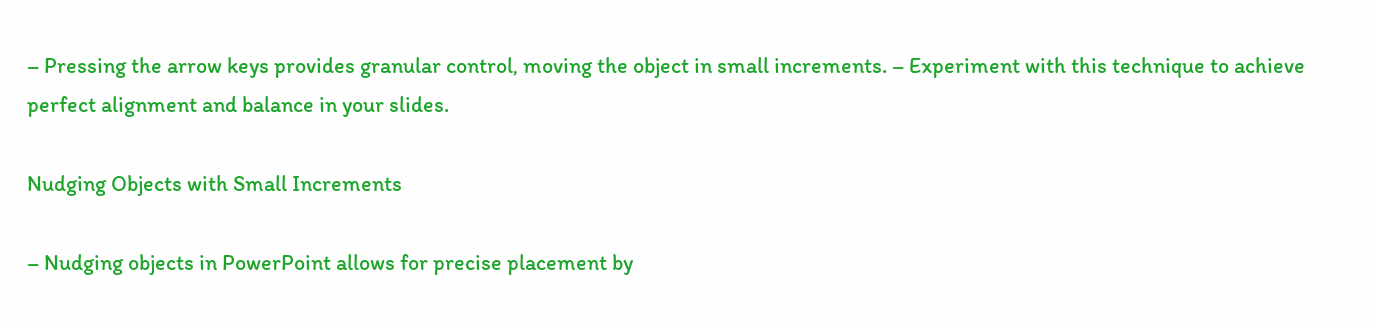– Pressing the arrow keys provides granular control, moving the object in small increments. – Experiment with this technique to achieve perfect alignment and balance in your slides.

Nudging Objects with Small Increments

– Nudging objects in PowerPoint allows for precise placement by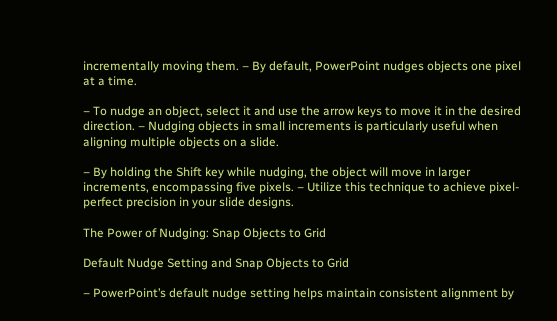incrementally moving them. – By default, PowerPoint nudges objects one pixel at a time.

– To nudge an object, select it and use the arrow keys to move it in the desired direction. – Nudging objects in small increments is particularly useful when aligning multiple objects on a slide.

– By holding the Shift key while nudging, the object will move in larger increments, encompassing five pixels. – Utilize this technique to achieve pixel-perfect precision in your slide designs.

The Power of Nudging: Snap Objects to Grid

Default Nudge Setting and Snap Objects to Grid

– PowerPoint’s default nudge setting helps maintain consistent alignment by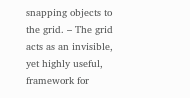snapping objects to the grid. – The grid acts as an invisible, yet highly useful, framework for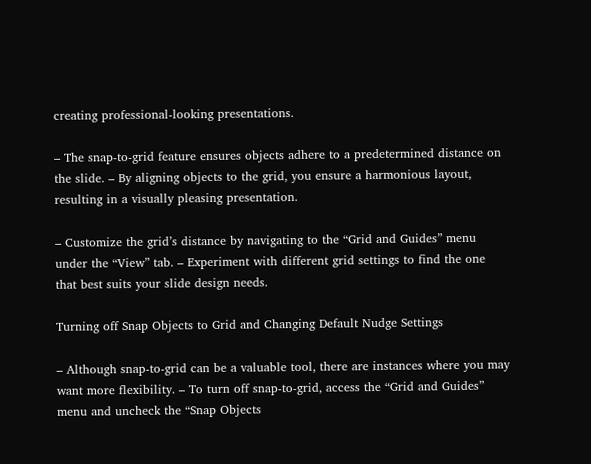creating professional-looking presentations.

– The snap-to-grid feature ensures objects adhere to a predetermined distance on the slide. – By aligning objects to the grid, you ensure a harmonious layout, resulting in a visually pleasing presentation.

– Customize the grid’s distance by navigating to the “Grid and Guides” menu under the “View” tab. – Experiment with different grid settings to find the one that best suits your slide design needs.

Turning off Snap Objects to Grid and Changing Default Nudge Settings

– Although snap-to-grid can be a valuable tool, there are instances where you may want more flexibility. – To turn off snap-to-grid, access the “Grid and Guides” menu and uncheck the “Snap Objects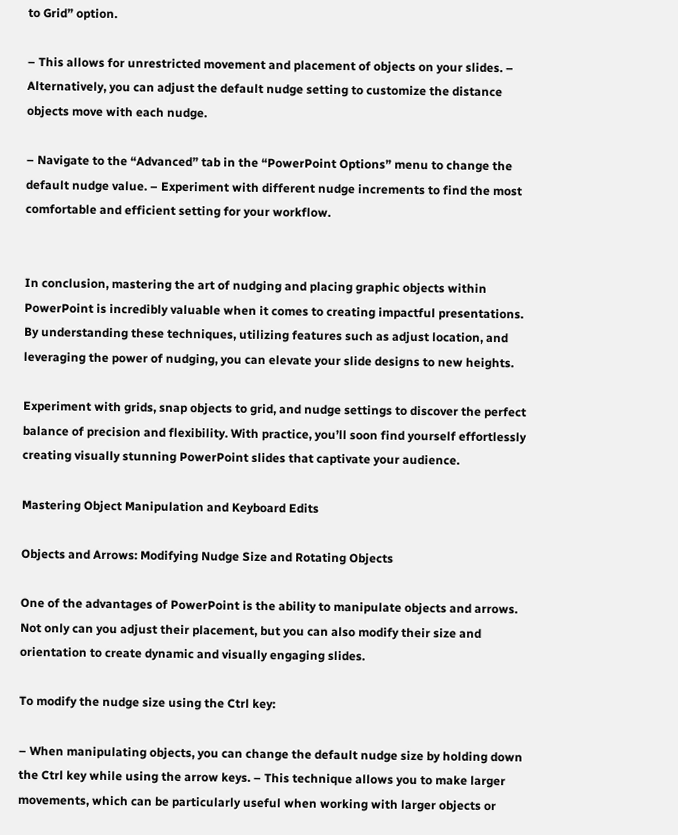to Grid” option.

– This allows for unrestricted movement and placement of objects on your slides. – Alternatively, you can adjust the default nudge setting to customize the distance objects move with each nudge.

– Navigate to the “Advanced” tab in the “PowerPoint Options” menu to change the default nudge value. – Experiment with different nudge increments to find the most comfortable and efficient setting for your workflow.


In conclusion, mastering the art of nudging and placing graphic objects within PowerPoint is incredibly valuable when it comes to creating impactful presentations. By understanding these techniques, utilizing features such as adjust location, and leveraging the power of nudging, you can elevate your slide designs to new heights.

Experiment with grids, snap objects to grid, and nudge settings to discover the perfect balance of precision and flexibility. With practice, you’ll soon find yourself effortlessly creating visually stunning PowerPoint slides that captivate your audience.

Mastering Object Manipulation and Keyboard Edits

Objects and Arrows: Modifying Nudge Size and Rotating Objects

One of the advantages of PowerPoint is the ability to manipulate objects and arrows. Not only can you adjust their placement, but you can also modify their size and orientation to create dynamic and visually engaging slides.

To modify the nudge size using the Ctrl key:

– When manipulating objects, you can change the default nudge size by holding down the Ctrl key while using the arrow keys. – This technique allows you to make larger movements, which can be particularly useful when working with larger objects or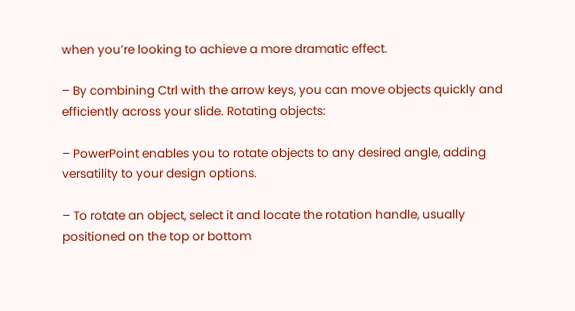when you’re looking to achieve a more dramatic effect.

– By combining Ctrl with the arrow keys, you can move objects quickly and efficiently across your slide. Rotating objects:

– PowerPoint enables you to rotate objects to any desired angle, adding versatility to your design options.

– To rotate an object, select it and locate the rotation handle, usually positioned on the top or bottom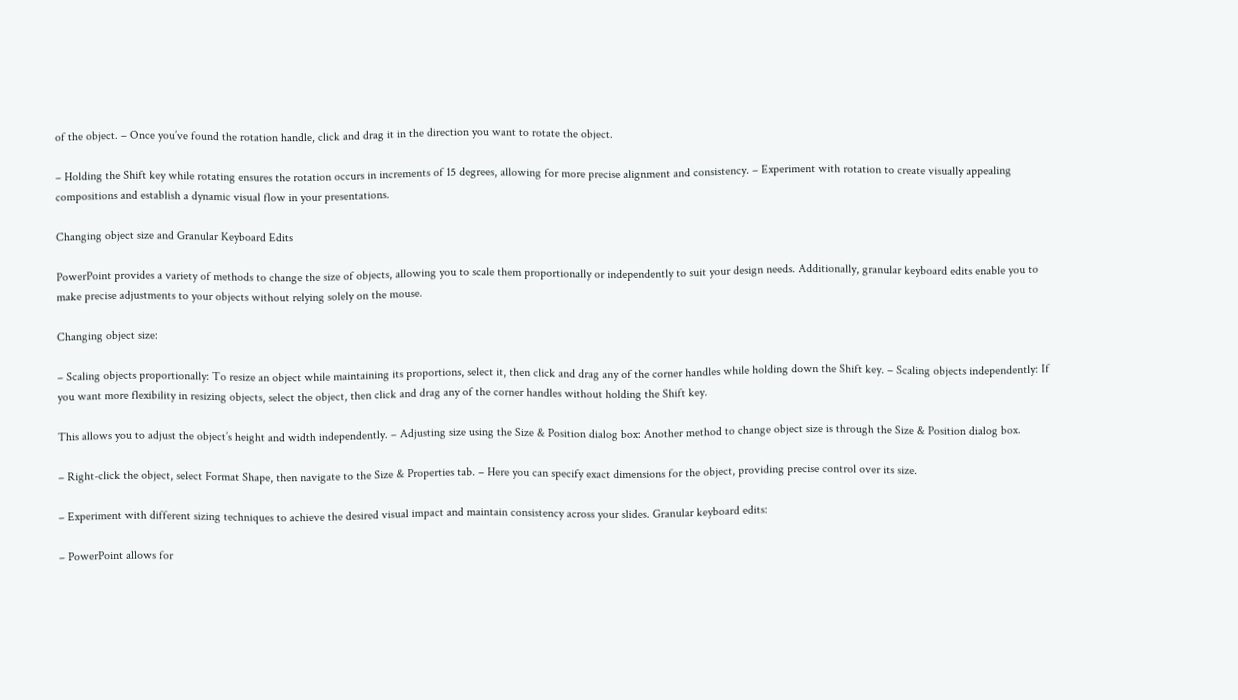of the object. – Once you’ve found the rotation handle, click and drag it in the direction you want to rotate the object.

– Holding the Shift key while rotating ensures the rotation occurs in increments of 15 degrees, allowing for more precise alignment and consistency. – Experiment with rotation to create visually appealing compositions and establish a dynamic visual flow in your presentations.

Changing object size and Granular Keyboard Edits

PowerPoint provides a variety of methods to change the size of objects, allowing you to scale them proportionally or independently to suit your design needs. Additionally, granular keyboard edits enable you to make precise adjustments to your objects without relying solely on the mouse.

Changing object size:

– Scaling objects proportionally: To resize an object while maintaining its proportions, select it, then click and drag any of the corner handles while holding down the Shift key. – Scaling objects independently: If you want more flexibility in resizing objects, select the object, then click and drag any of the corner handles without holding the Shift key.

This allows you to adjust the object’s height and width independently. – Adjusting size using the Size & Position dialog box: Another method to change object size is through the Size & Position dialog box.

– Right-click the object, select Format Shape, then navigate to the Size & Properties tab. – Here you can specify exact dimensions for the object, providing precise control over its size.

– Experiment with different sizing techniques to achieve the desired visual impact and maintain consistency across your slides. Granular keyboard edits:

– PowerPoint allows for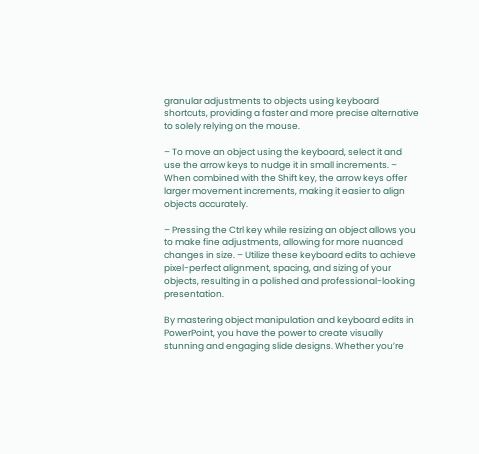granular adjustments to objects using keyboard shortcuts, providing a faster and more precise alternative to solely relying on the mouse.

– To move an object using the keyboard, select it and use the arrow keys to nudge it in small increments. – When combined with the Shift key, the arrow keys offer larger movement increments, making it easier to align objects accurately.

– Pressing the Ctrl key while resizing an object allows you to make fine adjustments, allowing for more nuanced changes in size. – Utilize these keyboard edits to achieve pixel-perfect alignment, spacing, and sizing of your objects, resulting in a polished and professional-looking presentation.

By mastering object manipulation and keyboard edits in PowerPoint, you have the power to create visually stunning and engaging slide designs. Whether you’re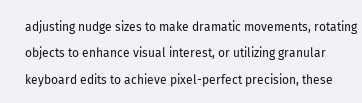adjusting nudge sizes to make dramatic movements, rotating objects to enhance visual interest, or utilizing granular keyboard edits to achieve pixel-perfect precision, these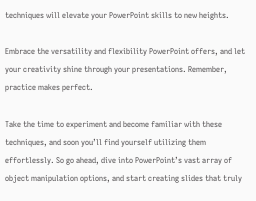techniques will elevate your PowerPoint skills to new heights.

Embrace the versatility and flexibility PowerPoint offers, and let your creativity shine through your presentations. Remember, practice makes perfect.

Take the time to experiment and become familiar with these techniques, and soon you’ll find yourself utilizing them effortlessly. So go ahead, dive into PowerPoint’s vast array of object manipulation options, and start creating slides that truly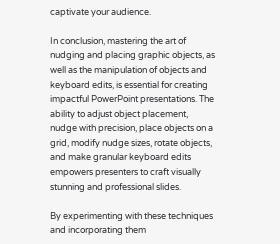captivate your audience.

In conclusion, mastering the art of nudging and placing graphic objects, as well as the manipulation of objects and keyboard edits, is essential for creating impactful PowerPoint presentations. The ability to adjust object placement, nudge with precision, place objects on a grid, modify nudge sizes, rotate objects, and make granular keyboard edits empowers presenters to craft visually stunning and professional slides.

By experimenting with these techniques and incorporating them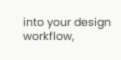into your design workflow,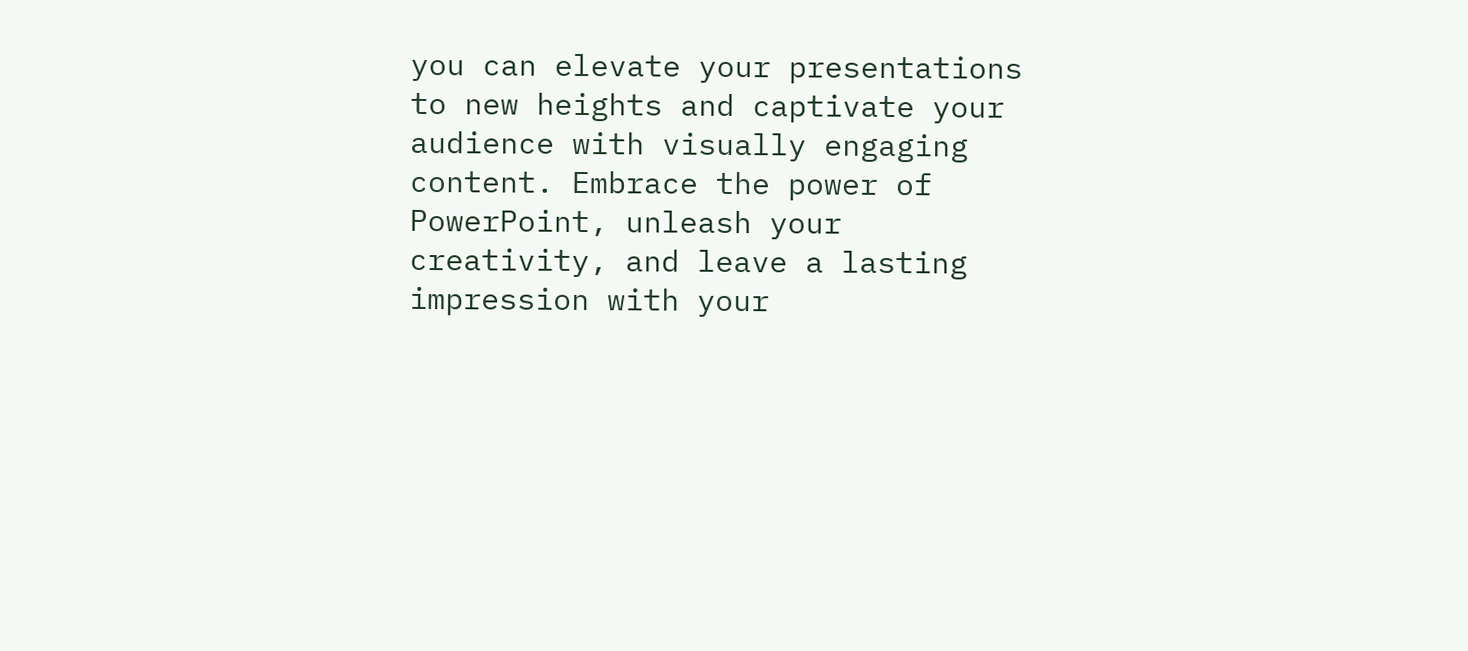you can elevate your presentations to new heights and captivate your audience with visually engaging content. Embrace the power of PowerPoint, unleash your creativity, and leave a lasting impression with your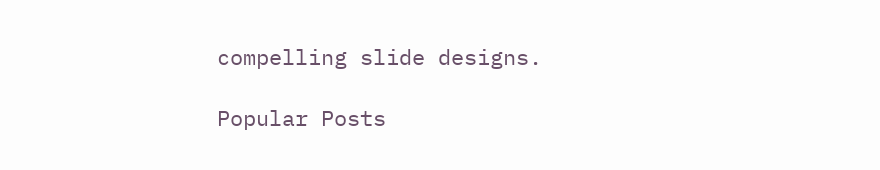compelling slide designs.

Popular Posts